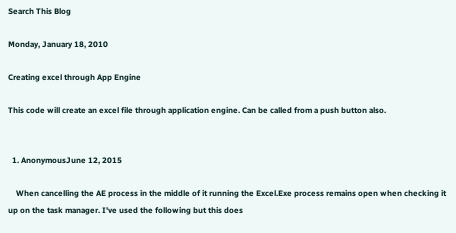Search This Blog

Monday, January 18, 2010

Creating excel through App Engine

This code will create an excel file through application engine. Can be called from a push button also.


  1. AnonymousJune 12, 2015

    When cancelling the AE process in the middle of it running the Excel.Exe process remains open when checking it up on the task manager. I've used the following but this does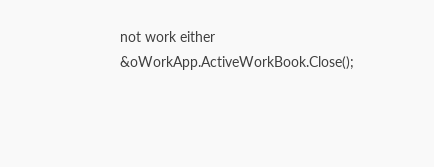not work either &oWorkApp.ActiveWorkBook.Close();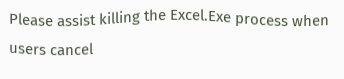Please assist killing the Excel.Exe process when users cancel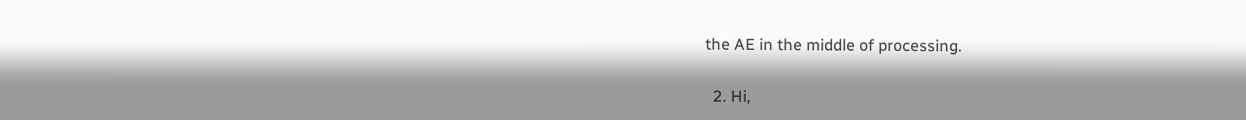the AE in the middle of processing.

  2. Hi,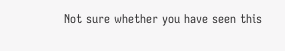Not sure whether you have seen this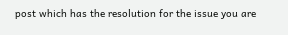post which has the resolution for the issue you are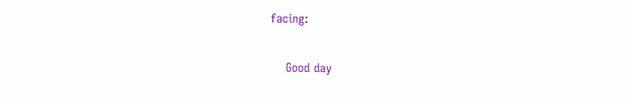facing:

    Good day